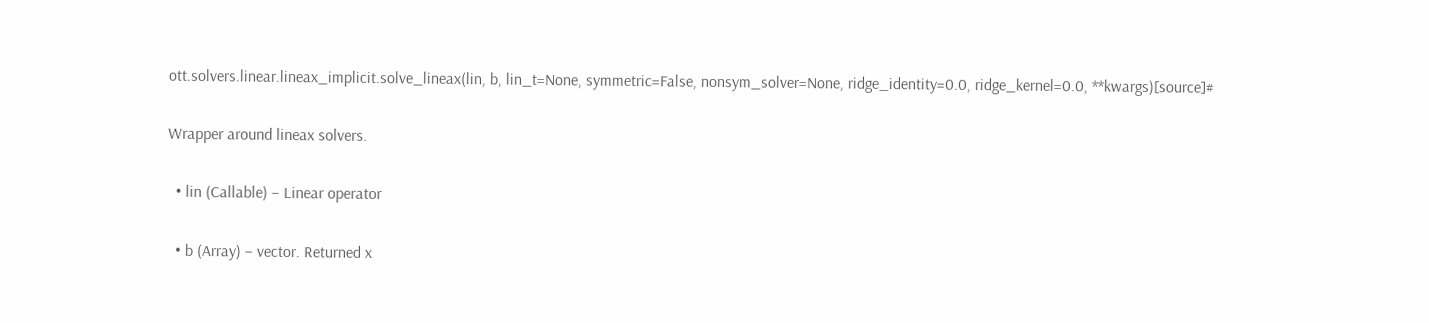ott.solvers.linear.lineax_implicit.solve_lineax(lin, b, lin_t=None, symmetric=False, nonsym_solver=None, ridge_identity=0.0, ridge_kernel=0.0, **kwargs)[source]#

Wrapper around lineax solvers.

  • lin (Callable) – Linear operator

  • b (Array) – vector. Returned x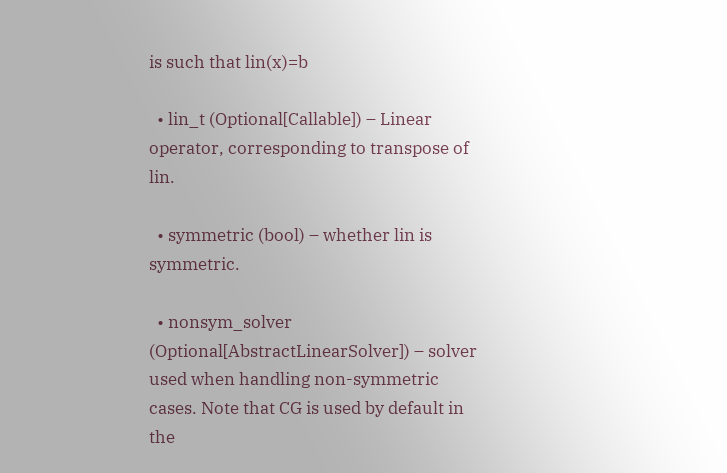is such that lin(x)=b

  • lin_t (Optional[Callable]) – Linear operator, corresponding to transpose of lin.

  • symmetric (bool) – whether lin is symmetric.

  • nonsym_solver (Optional[AbstractLinearSolver]) – solver used when handling non-symmetric cases. Note that CG is used by default in the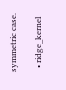symmetric case.

  • ridge_kernel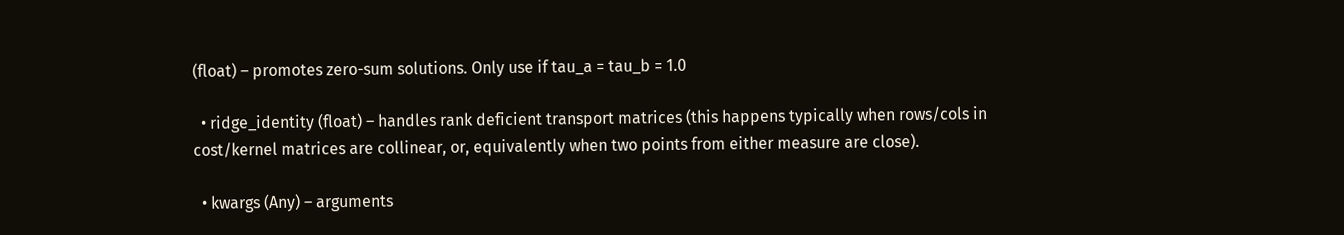(float) – promotes zero-sum solutions. Only use if tau_a = tau_b = 1.0

  • ridge_identity (float) – handles rank deficient transport matrices (this happens typically when rows/cols in cost/kernel matrices are collinear, or, equivalently when two points from either measure are close).

  • kwargs (Any) – arguments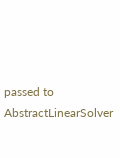passed to AbstractLinearSolver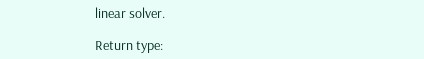linear solver.

Return type: